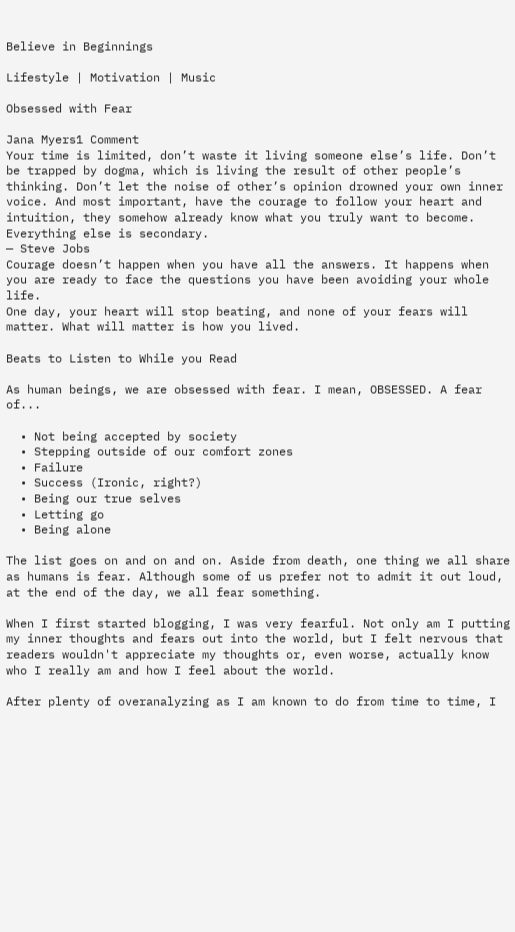Believe in Beginnings

Lifestyle | Motivation | Music

Obsessed with Fear

Jana Myers1 Comment
Your time is limited, don’t waste it living someone else’s life. Don’t be trapped by dogma, which is living the result of other people’s thinking. Don’t let the noise of other’s opinion drowned your own inner voice. And most important, have the courage to follow your heart and intuition, they somehow already know what you truly want to become. Everything else is secondary.
— Steve Jobs
Courage doesn’t happen when you have all the answers. It happens when you are ready to face the questions you have been avoiding your whole life.
One day, your heart will stop beating, and none of your fears will matter. What will matter is how you lived.

Beats to Listen to While you Read

As human beings, we are obsessed with fear. I mean, OBSESSED. A fear of...

  • Not being accepted by society
  • Stepping outside of our comfort zones
  • Failure
  • Success (Ironic, right?)
  • Being our true selves
  • Letting go
  • Being alone

The list goes on and on and on. Aside from death, one thing we all share as humans is fear. Although some of us prefer not to admit it out loud, at the end of the day, we all fear something.

When I first started blogging, I was very fearful. Not only am I putting my inner thoughts and fears out into the world, but I felt nervous that readers wouldn't appreciate my thoughts or, even worse, actually know who I really am and how I feel about the world.

After plenty of overanalyzing as I am known to do from time to time, I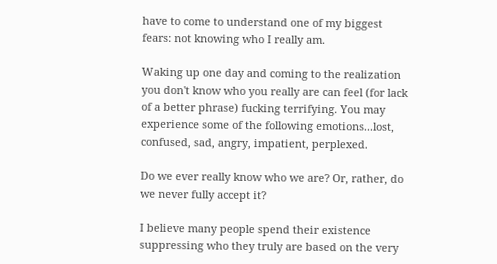have to come to understand one of my biggest fears: not knowing who I really am.

Waking up one day and coming to the realization you don't know who you really are can feel (for lack of a better phrase) fucking terrifying. You may experience some of the following emotions...lost, confused, sad, angry, impatient, perplexed.

Do we ever really know who we are? Or, rather, do we never fully accept it?

I believe many people spend their existence suppressing who they truly are based on the very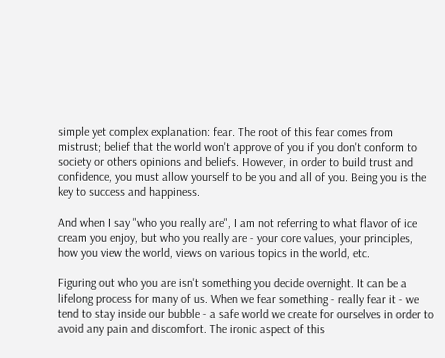simple yet complex explanation: fear. The root of this fear comes from mistrust; belief that the world won't approve of you if you don't conform to society or others opinions and beliefs. However, in order to build trust and confidence, you must allow yourself to be you and all of you. Being you is the key to success and happiness.

And when I say "who you really are", I am not referring to what flavor of ice cream you enjoy, but who you really are - your core values, your principles, how you view the world, views on various topics in the world, etc.

Figuring out who you are isn't something you decide overnight. It can be a lifelong process for many of us. When we fear something - really fear it - we tend to stay inside our bubble - a safe world we create for ourselves in order to avoid any pain and discomfort. The ironic aspect of this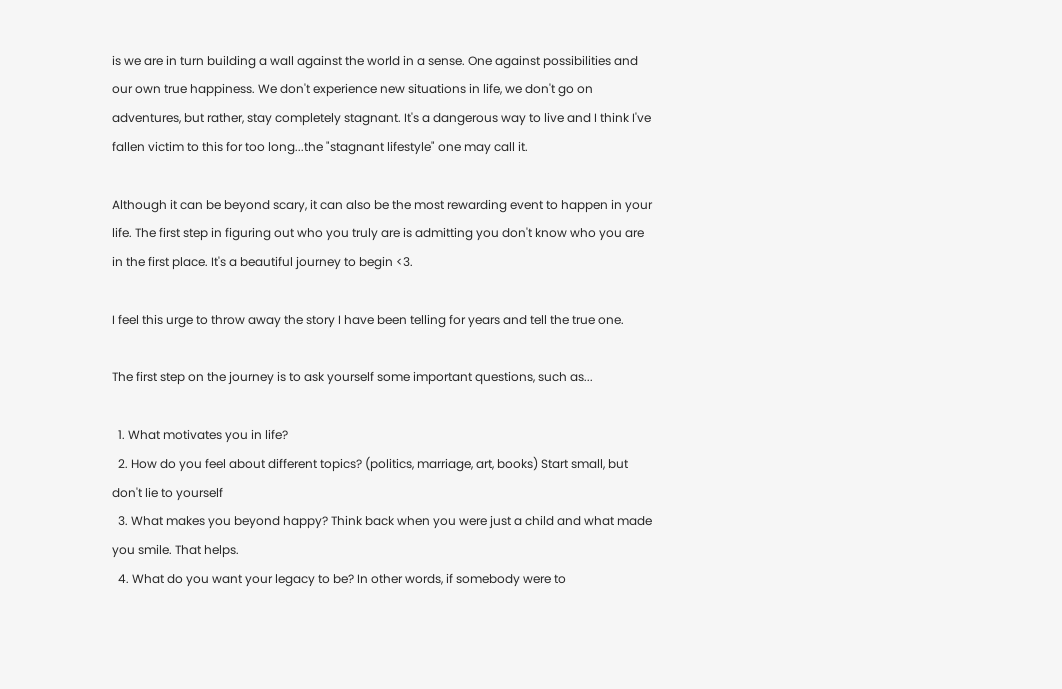is we are in turn building a wall against the world in a sense. One against possibilities and our own true happiness. We don't experience new situations in life, we don't go on adventures, but rather, stay completely stagnant. It's a dangerous way to live and I think I've fallen victim to this for too long...the "stagnant lifestyle" one may call it.

Although it can be beyond scary, it can also be the most rewarding event to happen in your life. The first step in figuring out who you truly are is admitting you don't know who you are in the first place. It's a beautiful journey to begin <3.

I feel this urge to throw away the story I have been telling for years and tell the true one.

The first step on the journey is to ask yourself some important questions, such as...

  1. What motivates you in life?
  2. How do you feel about different topics? (politics, marriage, art, books) Start small, but don't lie to yourself
  3. What makes you beyond happy? Think back when you were just a child and what made you smile. That helps.
  4. What do you want your legacy to be? In other words, if somebody were to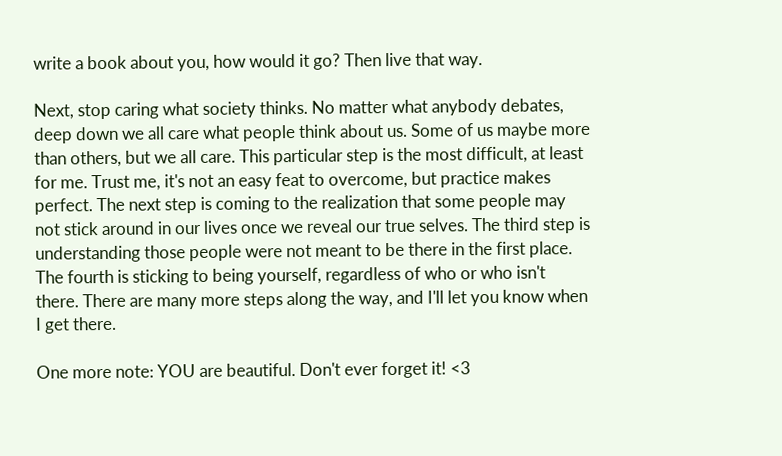write a book about you, how would it go? Then live that way.

Next, stop caring what society thinks. No matter what anybody debates, deep down we all care what people think about us. Some of us maybe more than others, but we all care. This particular step is the most difficult, at least for me. Trust me, it's not an easy feat to overcome, but practice makes perfect. The next step is coming to the realization that some people may not stick around in our lives once we reveal our true selves. The third step is understanding those people were not meant to be there in the first place. The fourth is sticking to being yourself, regardless of who or who isn't there. There are many more steps along the way, and I'll let you know when I get there.

One more note: YOU are beautiful. Don't ever forget it! <3